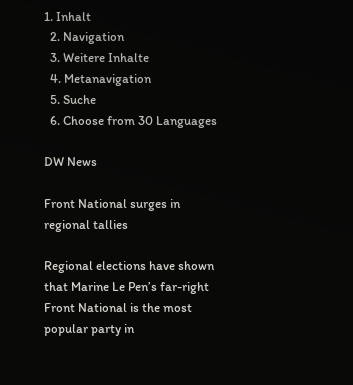1. Inhalt
  2. Navigation
  3. Weitere Inhalte
  4. Metanavigation
  5. Suche
  6. Choose from 30 Languages

DW News

Front National surges in regional tallies

Regional elections have shown that Marine Le Pen’s far-right Front National is the most popular party in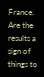France. Are the results a sign of things to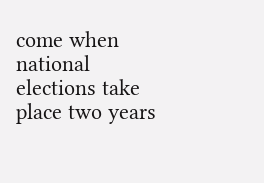come when national elections take place two years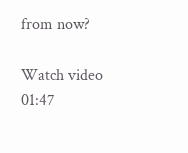from now?

Watch video 01:47